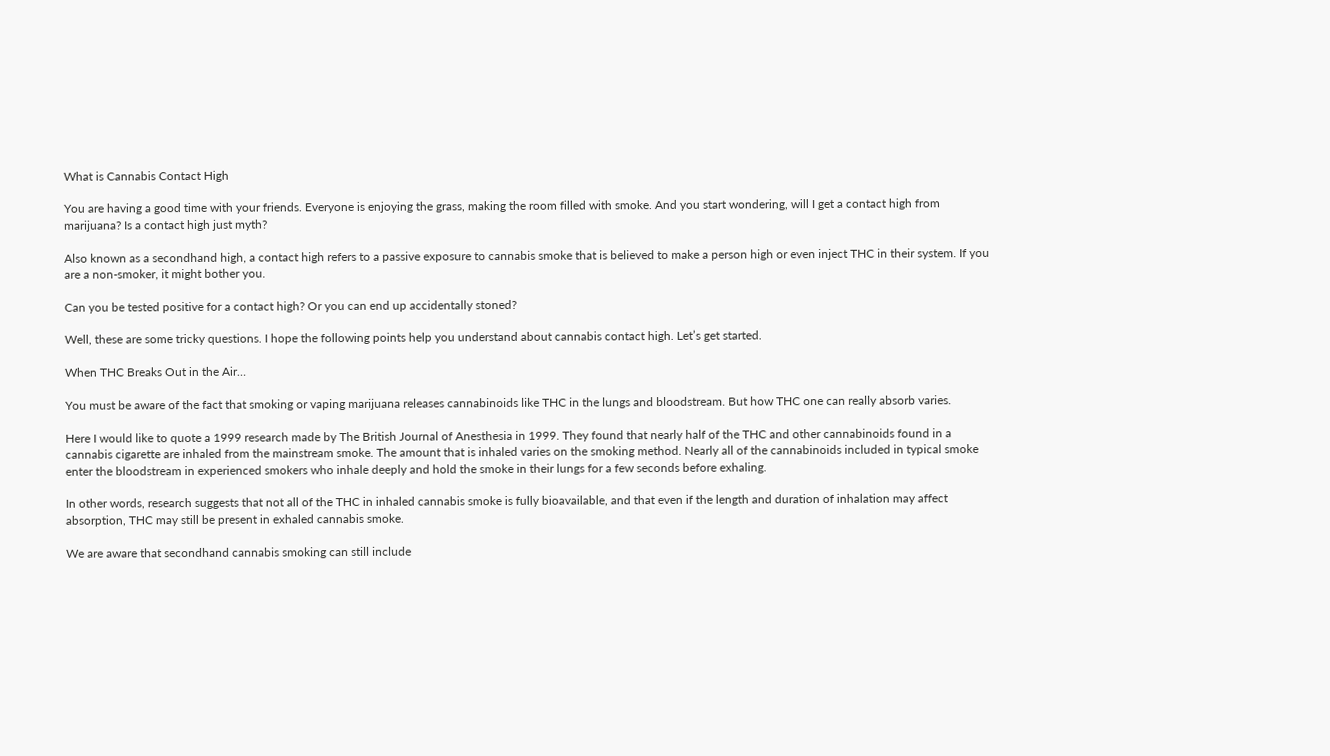What is Cannabis Contact High

You are having a good time with your friends. Everyone is enjoying the grass, making the room filled with smoke. And you start wondering, will I get a contact high from marijuana? Is a contact high just myth?

Also known as a secondhand high, a contact high refers to a passive exposure to cannabis smoke that is believed to make a person high or even inject THC in their system. If you are a non-smoker, it might bother you.

Can you be tested positive for a contact high? Or you can end up accidentally stoned?

Well, these are some tricky questions. I hope the following points help you understand about cannabis contact high. Let’s get started.

When THC Breaks Out in the Air…

You must be aware of the fact that smoking or vaping marijuana releases cannabinoids like THC in the lungs and bloodstream. But how THC one can really absorb varies.

Here I would like to quote a 1999 research made by The British Journal of Anesthesia in 1999. They found that nearly half of the THC and other cannabinoids found in a cannabis cigarette are inhaled from the mainstream smoke. The amount that is inhaled varies on the smoking method. Nearly all of the cannabinoids included in typical smoke enter the bloodstream in experienced smokers who inhale deeply and hold the smoke in their lungs for a few seconds before exhaling.

In other words, research suggests that not all of the THC in inhaled cannabis smoke is fully bioavailable, and that even if the length and duration of inhalation may affect absorption, THC may still be present in exhaled cannabis smoke.

We are aware that secondhand cannabis smoking can still include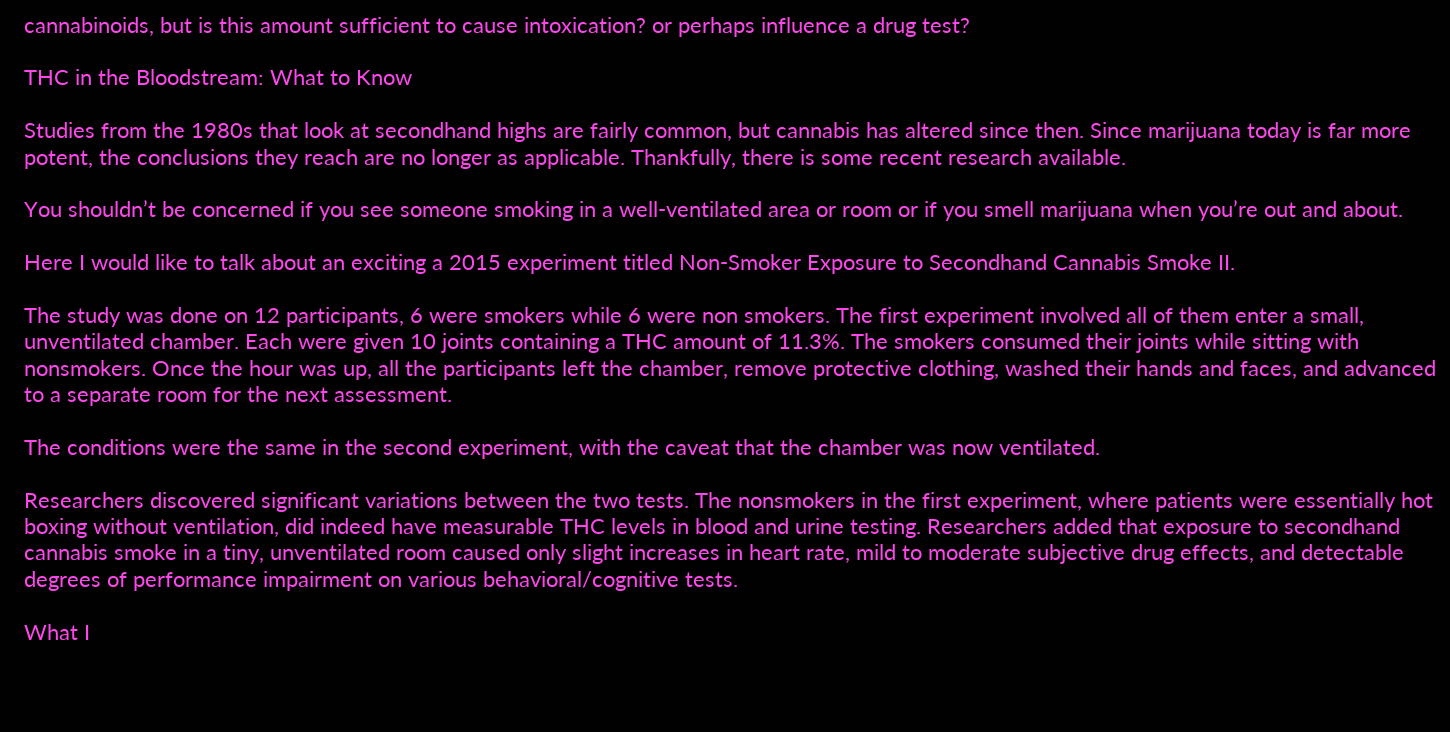cannabinoids, but is this amount sufficient to cause intoxication? or perhaps influence a drug test?

THC in the Bloodstream: What to Know

Studies from the 1980s that look at secondhand highs are fairly common, but cannabis has altered since then. Since marijuana today is far more potent, the conclusions they reach are no longer as applicable. Thankfully, there is some recent research available.

You shouldn’t be concerned if you see someone smoking in a well-ventilated area or room or if you smell marijuana when you’re out and about.

Here I would like to talk about an exciting a 2015 experiment titled Non-Smoker Exposure to Secondhand Cannabis Smoke II.

The study was done on 12 participants, 6 were smokers while 6 were non smokers. The first experiment involved all of them enter a small, unventilated chamber. Each were given 10 joints containing a THC amount of 11.3%. The smokers consumed their joints while sitting with nonsmokers. Once the hour was up, all the participants left the chamber, remove protective clothing, washed their hands and faces, and advanced to a separate room for the next assessment.

The conditions were the same in the second experiment, with the caveat that the chamber was now ventilated.

Researchers discovered significant variations between the two tests. The nonsmokers in the first experiment, where patients were essentially hot boxing without ventilation, did indeed have measurable THC levels in blood and urine testing. Researchers added that exposure to secondhand cannabis smoke in a tiny, unventilated room caused only slight increases in heart rate, mild to moderate subjective drug effects, and detectable degrees of performance impairment on various behavioral/cognitive tests.

What I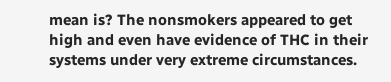mean is? The nonsmokers appeared to get high and even have evidence of THC in their systems under very extreme circumstances.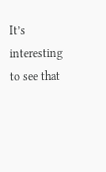It’s interesting to see that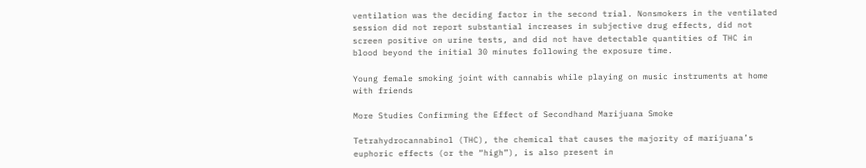ventilation was the deciding factor in the second trial. Nonsmokers in the ventilated session did not report substantial increases in subjective drug effects, did not screen positive on urine tests, and did not have detectable quantities of THC in blood beyond the initial 30 minutes following the exposure time.

Young female smoking joint with cannabis while playing on music instruments at home with friends

More Studies Confirming the Effect of Secondhand Marijuana Smoke

Tetrahydrocannabinol (THC), the chemical that causes the majority of marijuana’s euphoric effects (or the “high”), is also present in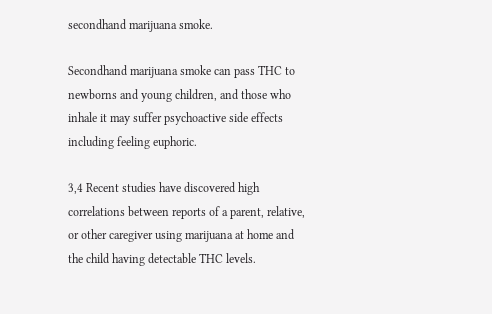secondhand marijuana smoke.

Secondhand marijuana smoke can pass THC to newborns and young children, and those who inhale it may suffer psychoactive side effects including feeling euphoric.

3,4 Recent studies have discovered high correlations between reports of a parent, relative, or other caregiver using marijuana at home and the child having detectable THC levels.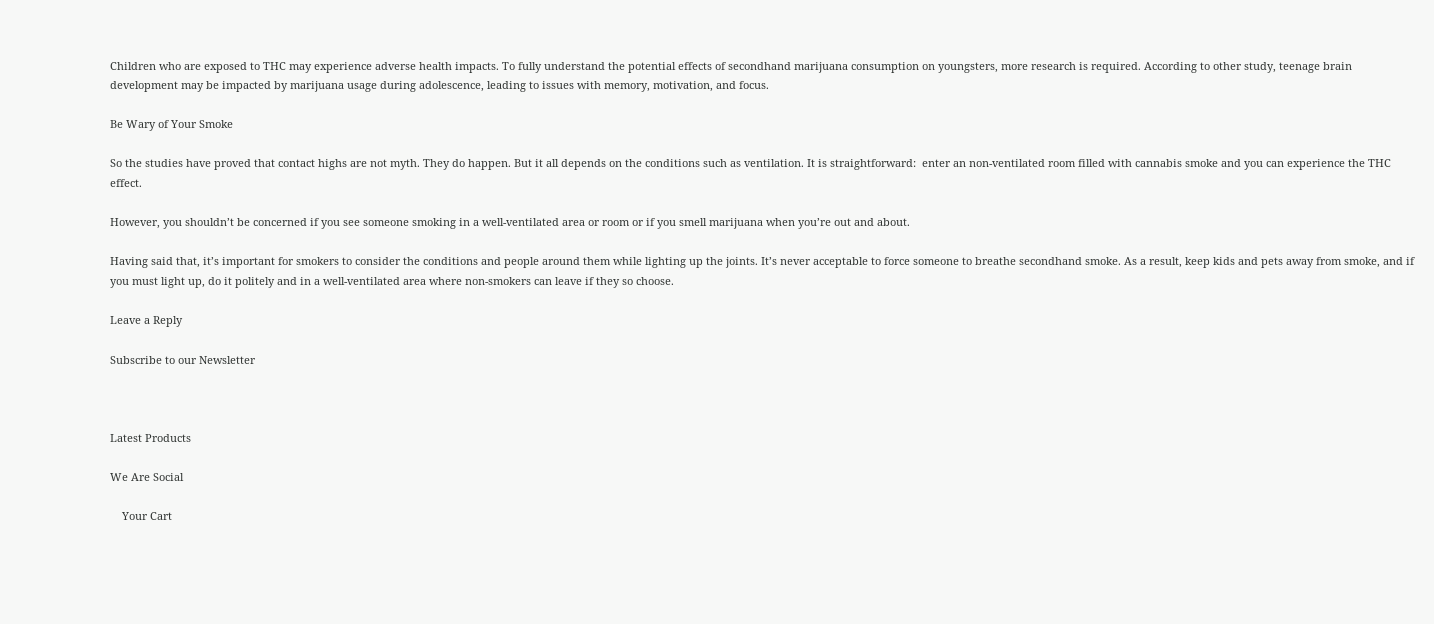Children who are exposed to THC may experience adverse health impacts. To fully understand the potential effects of secondhand marijuana consumption on youngsters, more research is required. According to other study, teenage brain development may be impacted by marijuana usage during adolescence, leading to issues with memory, motivation, and focus.

Be Wary of Your Smoke

So the studies have proved that contact highs are not myth. They do happen. But it all depends on the conditions such as ventilation. It is straightforward:  enter an non-ventilated room filled with cannabis smoke and you can experience the THC effect.

However, you shouldn’t be concerned if you see someone smoking in a well-ventilated area or room or if you smell marijuana when you’re out and about.

Having said that, it’s important for smokers to consider the conditions and people around them while lighting up the joints. It’s never acceptable to force someone to breathe secondhand smoke. As a result, keep kids and pets away from smoke, and if you must light up, do it politely and in a well-ventilated area where non-smokers can leave if they so choose.

Leave a Reply

Subscribe to our Newsletter



Latest Products

We Are Social

    Your Cart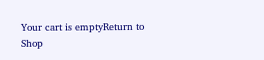Your cart is emptyReturn to Shop